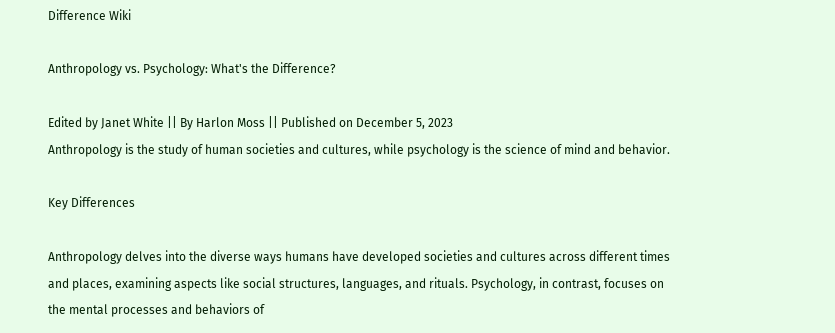Difference Wiki

Anthropology vs. Psychology: What's the Difference?

Edited by Janet White || By Harlon Moss || Published on December 5, 2023
Anthropology is the study of human societies and cultures, while psychology is the science of mind and behavior.

Key Differences

Anthropology delves into the diverse ways humans have developed societies and cultures across different times and places, examining aspects like social structures, languages, and rituals. Psychology, in contrast, focuses on the mental processes and behaviors of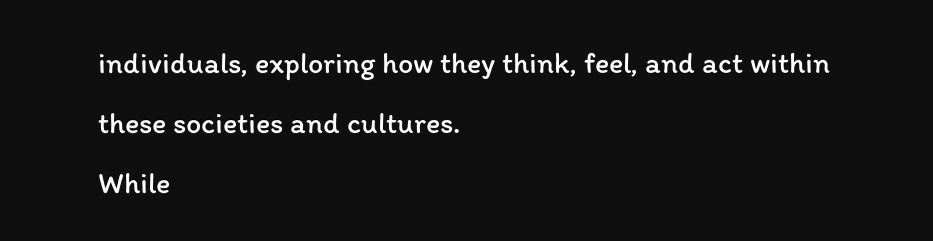individuals, exploring how they think, feel, and act within these societies and cultures.
While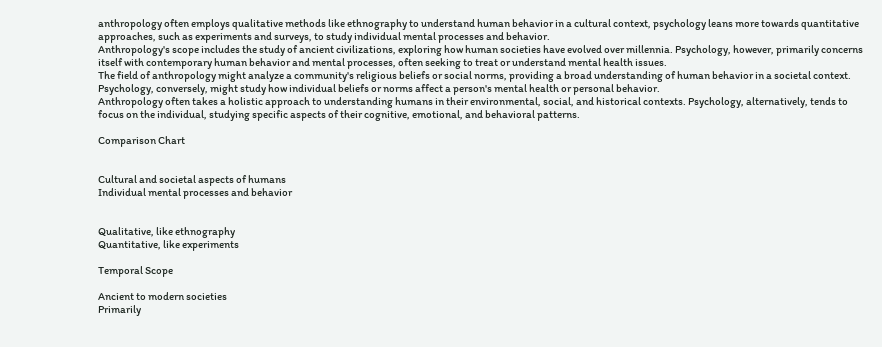anthropology often employs qualitative methods like ethnography to understand human behavior in a cultural context, psychology leans more towards quantitative approaches, such as experiments and surveys, to study individual mental processes and behavior.
Anthropology's scope includes the study of ancient civilizations, exploring how human societies have evolved over millennia. Psychology, however, primarily concerns itself with contemporary human behavior and mental processes, often seeking to treat or understand mental health issues.
The field of anthropology might analyze a community's religious beliefs or social norms, providing a broad understanding of human behavior in a societal context. Psychology, conversely, might study how individual beliefs or norms affect a person's mental health or personal behavior.
Anthropology often takes a holistic approach to understanding humans in their environmental, social, and historical contexts. Psychology, alternatively, tends to focus on the individual, studying specific aspects of their cognitive, emotional, and behavioral patterns.

Comparison Chart


Cultural and societal aspects of humans
Individual mental processes and behavior


Qualitative, like ethnography
Quantitative, like experiments

Temporal Scope

Ancient to modern societies
Primarily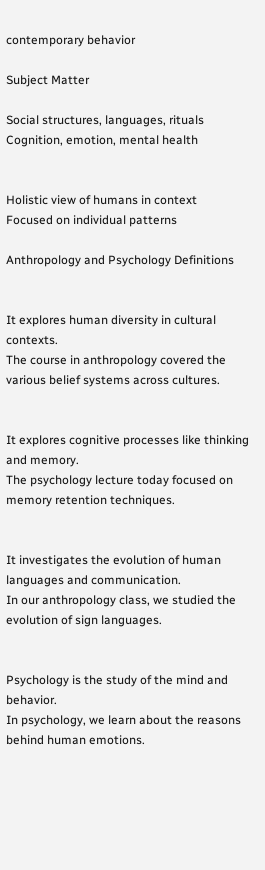contemporary behavior

Subject Matter

Social structures, languages, rituals
Cognition, emotion, mental health


Holistic view of humans in context
Focused on individual patterns

Anthropology and Psychology Definitions


It explores human diversity in cultural contexts.
The course in anthropology covered the various belief systems across cultures.


It explores cognitive processes like thinking and memory.
The psychology lecture today focused on memory retention techniques.


It investigates the evolution of human languages and communication.
In our anthropology class, we studied the evolution of sign languages.


Psychology is the study of the mind and behavior.
In psychology, we learn about the reasons behind human emotions.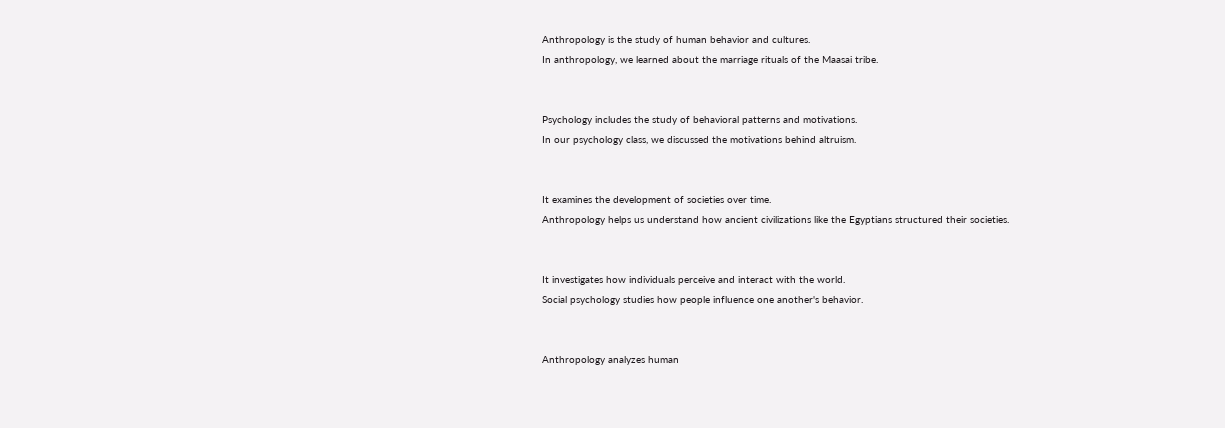Anthropology is the study of human behavior and cultures.
In anthropology, we learned about the marriage rituals of the Maasai tribe.


Psychology includes the study of behavioral patterns and motivations.
In our psychology class, we discussed the motivations behind altruism.


It examines the development of societies over time.
Anthropology helps us understand how ancient civilizations like the Egyptians structured their societies.


It investigates how individuals perceive and interact with the world.
Social psychology studies how people influence one another's behavior.


Anthropology analyzes human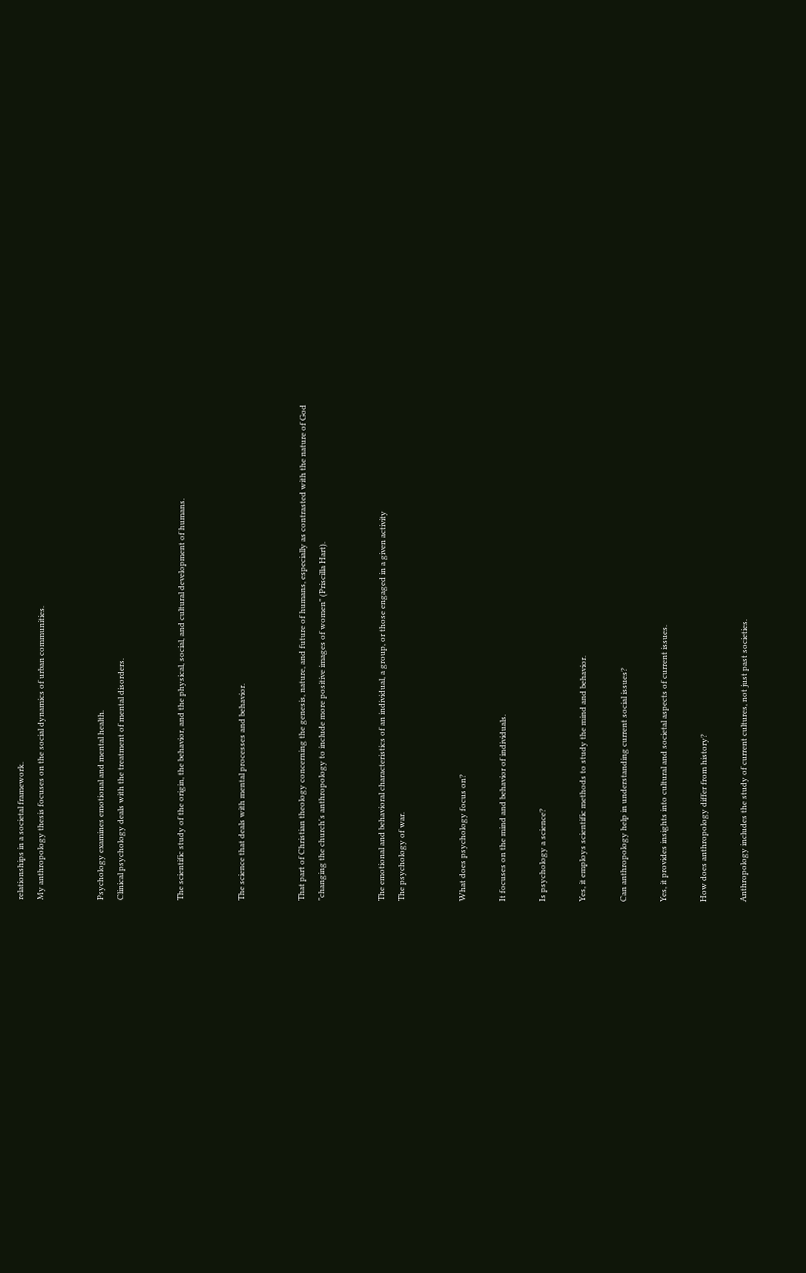relationships in a societal framework.
My anthropology thesis focuses on the social dynamics of urban communities.


Psychology examines emotional and mental health.
Clinical psychology deals with the treatment of mental disorders.


The scientific study of the origin, the behavior, and the physical, social, and cultural development of humans.


The science that deals with mental processes and behavior.


That part of Christian theology concerning the genesis, nature, and future of humans, especially as contrasted with the nature of God
"changing the church's anthropology to include more positive images of women" (Priscilla Hart).


The emotional and behavioral characteristics of an individual, a group, or those engaged in a given activity
The psychology of war.


What does psychology focus on?

It focuses on the mind and behavior of individuals.

Is psychology a science?

Yes, it employs scientific methods to study the mind and behavior.

Can anthropology help in understanding current social issues?

Yes, it provides insights into cultural and societal aspects of current issues.

How does anthropology differ from history?

Anthropology includes the study of current cultures, not just past societies.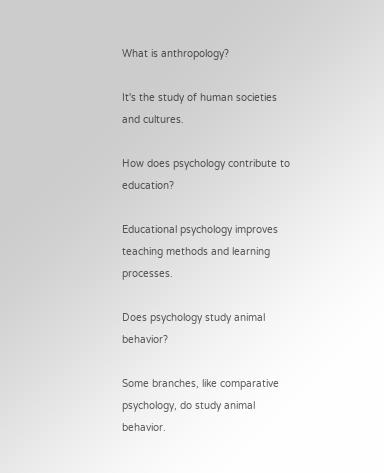What is anthropology?

It's the study of human societies and cultures.

How does psychology contribute to education?

Educational psychology improves teaching methods and learning processes.

Does psychology study animal behavior?

Some branches, like comparative psychology, do study animal behavior.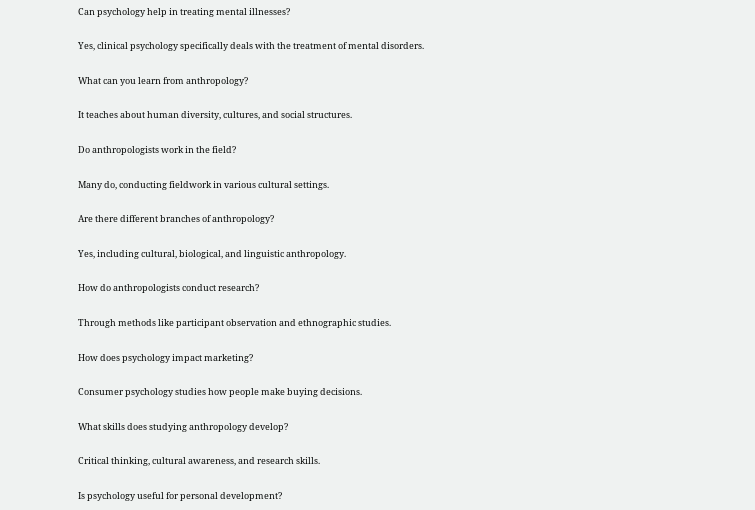Can psychology help in treating mental illnesses?

Yes, clinical psychology specifically deals with the treatment of mental disorders.

What can you learn from anthropology?

It teaches about human diversity, cultures, and social structures.

Do anthropologists work in the field?

Many do, conducting fieldwork in various cultural settings.

Are there different branches of anthropology?

Yes, including cultural, biological, and linguistic anthropology.

How do anthropologists conduct research?

Through methods like participant observation and ethnographic studies.

How does psychology impact marketing?

Consumer psychology studies how people make buying decisions.

What skills does studying anthropology develop?

Critical thinking, cultural awareness, and research skills.

Is psychology useful for personal development?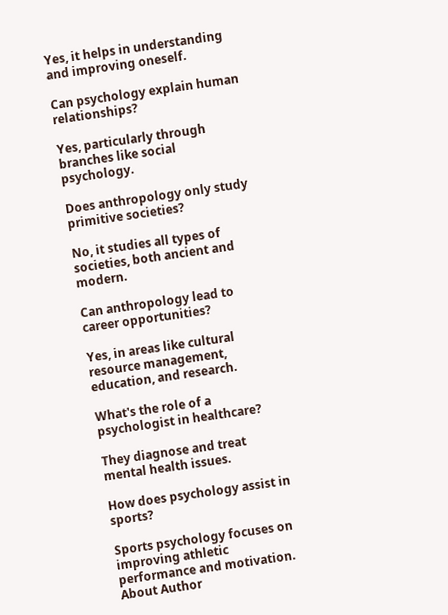Yes, it helps in understanding and improving oneself.

Can psychology explain human relationships?

Yes, particularly through branches like social psychology.

Does anthropology only study primitive societies?

No, it studies all types of societies, both ancient and modern.

Can anthropology lead to career opportunities?

Yes, in areas like cultural resource management, education, and research.

What's the role of a psychologist in healthcare?

They diagnose and treat mental health issues.

How does psychology assist in sports?

Sports psychology focuses on improving athletic performance and motivation.
About Author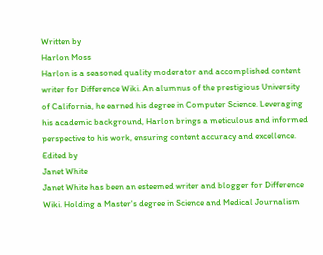Written by
Harlon Moss
Harlon is a seasoned quality moderator and accomplished content writer for Difference Wiki. An alumnus of the prestigious University of California, he earned his degree in Computer Science. Leveraging his academic background, Harlon brings a meticulous and informed perspective to his work, ensuring content accuracy and excellence.
Edited by
Janet White
Janet White has been an esteemed writer and blogger for Difference Wiki. Holding a Master's degree in Science and Medical Journalism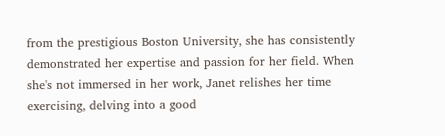from the prestigious Boston University, she has consistently demonstrated her expertise and passion for her field. When she's not immersed in her work, Janet relishes her time exercising, delving into a good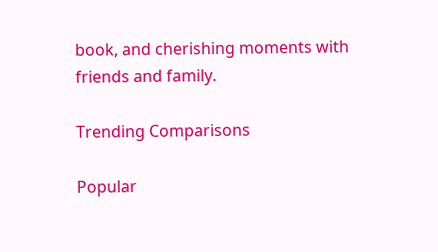book, and cherishing moments with friends and family.

Trending Comparisons

Popular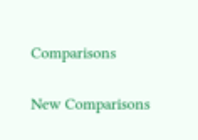Comparisons

New Comparisons